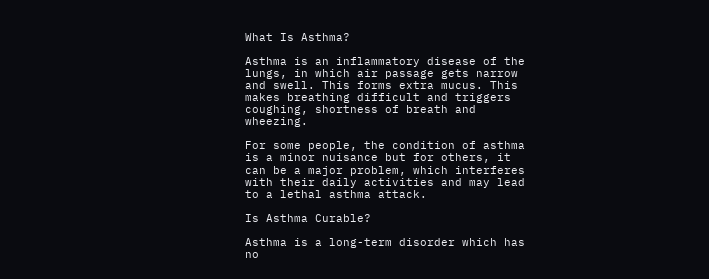What Is Asthma?

Asthma is an inflammatory disease of the lungs, in which air passage gets narrow and swell. This forms extra mucus. This makes breathing difficult and triggers coughing, shortness of breath and wheezing.

For some people, the condition of asthma is a minor nuisance but for others, it can be a major problem, which interferes with their daily activities and may lead to a lethal asthma attack.

Is Asthma Curable?

Asthma is a long-term disorder which has no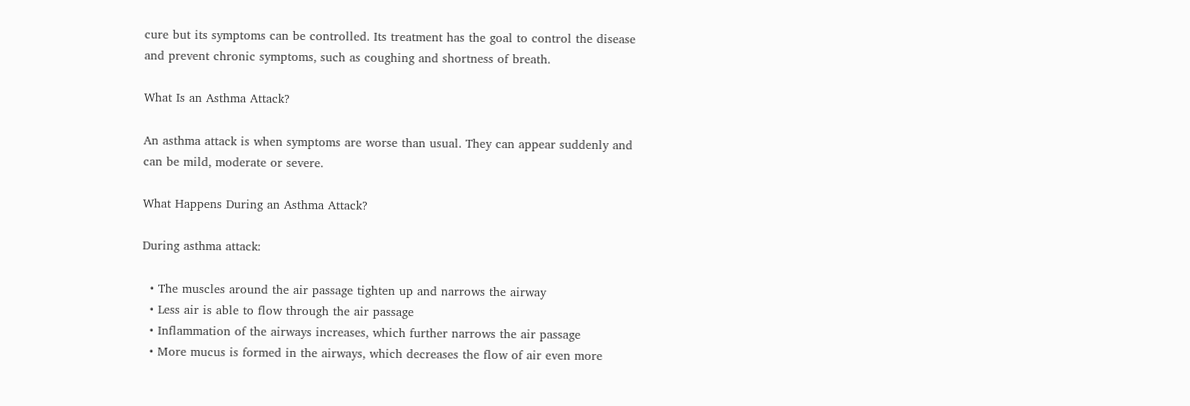cure but its symptoms can be controlled. Its treatment has the goal to control the disease and prevent chronic symptoms, such as coughing and shortness of breath.

What Is an Asthma Attack?

An asthma attack is when symptoms are worse than usual. They can appear suddenly and can be mild, moderate or severe.

What Happens During an Asthma Attack?

During asthma attack:

  • The muscles around the air passage tighten up and narrows the airway
  • Less air is able to flow through the air passage
  • Inflammation of the airways increases, which further narrows the air passage
  • More mucus is formed in the airways, which decreases the flow of air even more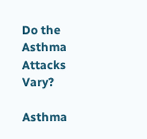Do the Asthma Attacks Vary?

Asthma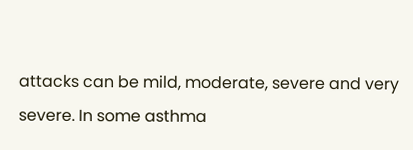attacks can be mild, moderate, severe and very severe. In some asthma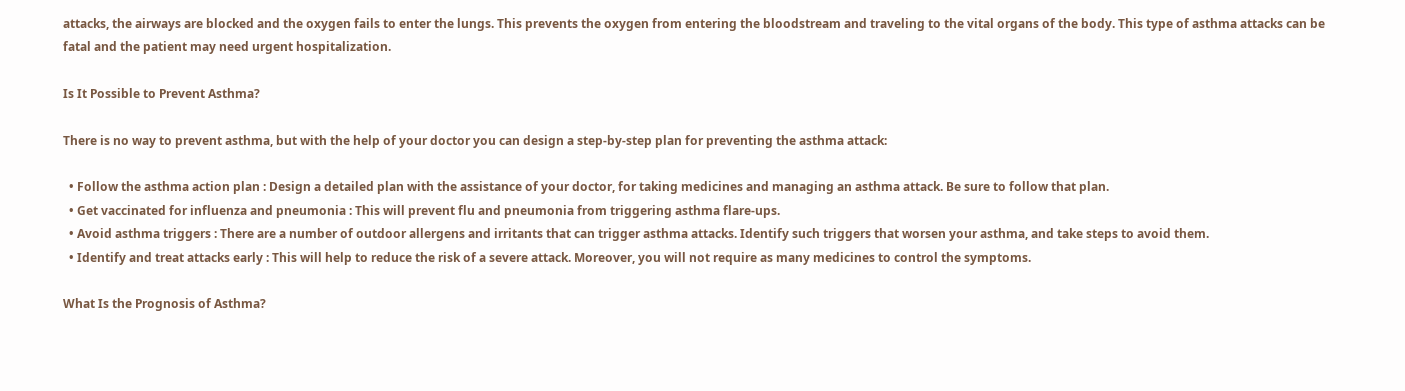attacks, the airways are blocked and the oxygen fails to enter the lungs. This prevents the oxygen from entering the bloodstream and traveling to the vital organs of the body. This type of asthma attacks can be fatal and the patient may need urgent hospitalization.

Is It Possible to Prevent Asthma?

There is no way to prevent asthma, but with the help of your doctor you can design a step-by-step plan for preventing the asthma attack:

  • Follow the asthma action plan : Design a detailed plan with the assistance of your doctor, for taking medicines and managing an asthma attack. Be sure to follow that plan.
  • Get vaccinated for influenza and pneumonia : This will prevent flu and pneumonia from triggering asthma flare-ups.
  • Avoid asthma triggers : There are a number of outdoor allergens and irritants that can trigger asthma attacks. Identify such triggers that worsen your asthma, and take steps to avoid them.
  • Identify and treat attacks early : This will help to reduce the risk of a severe attack. Moreover, you will not require as many medicines to control the symptoms.

What Is the Prognosis of Asthma?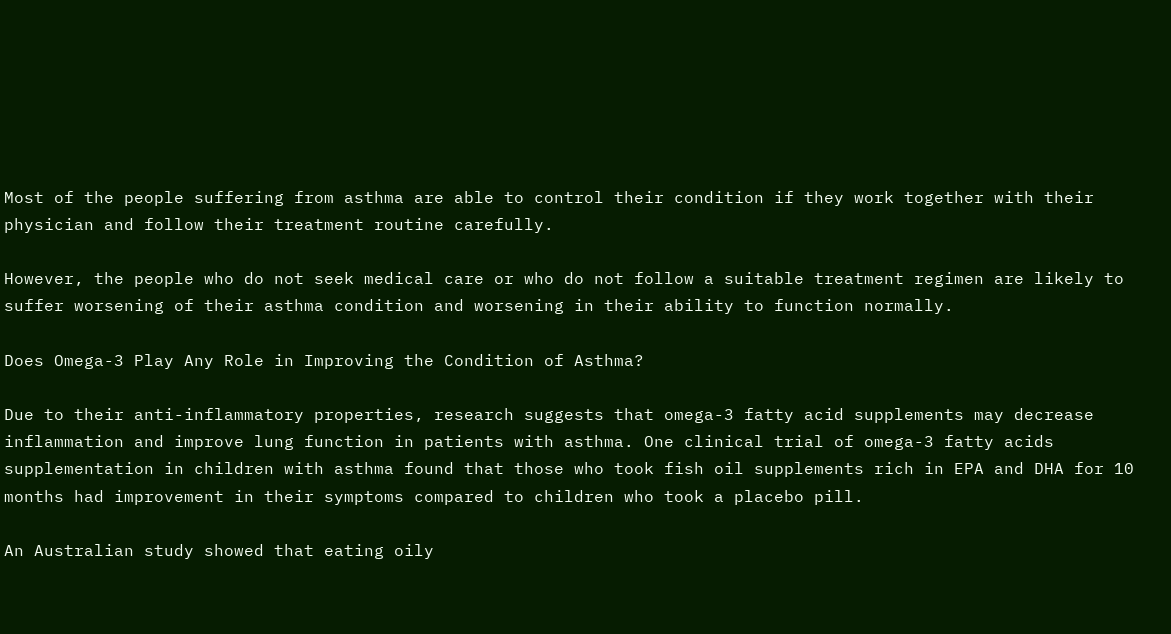Most of the people suffering from asthma are able to control their condition if they work together with their physician and follow their treatment routine carefully.

However, the people who do not seek medical care or who do not follow a suitable treatment regimen are likely to suffer worsening of their asthma condition and worsening in their ability to function normally.

Does Omega-3 Play Any Role in Improving the Condition of Asthma?

Due to their anti-inflammatory properties, research suggests that omega-3 fatty acid supplements may decrease inflammation and improve lung function in patients with asthma. One clinical trial of omega-3 fatty acids supplementation in children with asthma found that those who took fish oil supplements rich in EPA and DHA for 10 months had improvement in their symptoms compared to children who took a placebo pill.

An Australian study showed that eating oily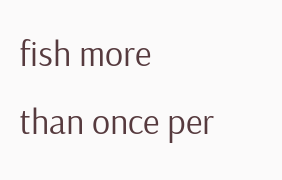fish more than once per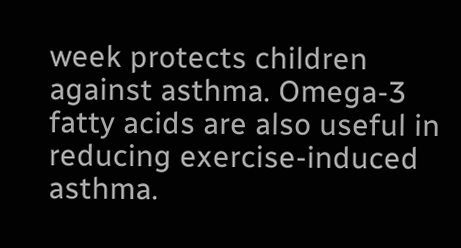week protects children against asthma. Omega-3 fatty acids are also useful in reducing exercise-induced asthma.